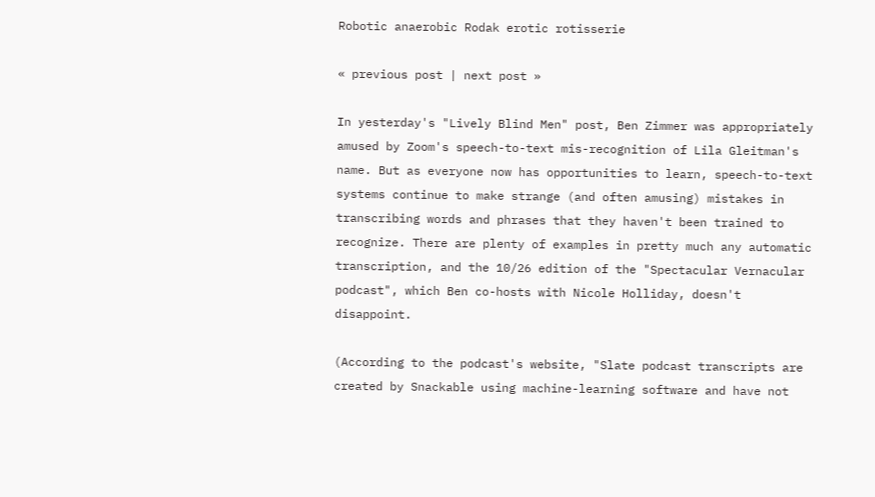Robotic anaerobic Rodak erotic rotisserie

« previous post | next post »

In yesterday's "Lively Blind Men" post, Ben Zimmer was appropriately amused by Zoom's speech-to-text mis-recognition of Lila Gleitman's name. But as everyone now has opportunities to learn, speech-to-text systems continue to make strange (and often amusing) mistakes in transcribing words and phrases that they haven't been trained to recognize. There are plenty of examples in pretty much any automatic transcription, and the 10/26 edition of the "Spectacular Vernacular podcast", which Ben co-hosts with Nicole Holliday, doesn't disappoint.

(According to the podcast's website, "Slate podcast transcripts are created by Snackable using machine-learning software and have not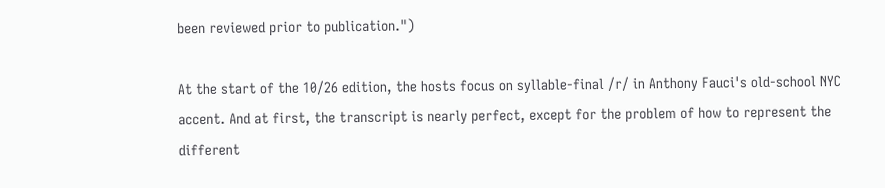been reviewed prior to publication.")

At the start of the 10/26 edition, the hosts focus on syllable-final /r/ in Anthony Fauci's old-school NYC accent. And at first, the transcript is nearly perfect, except for the problem of how to represent the different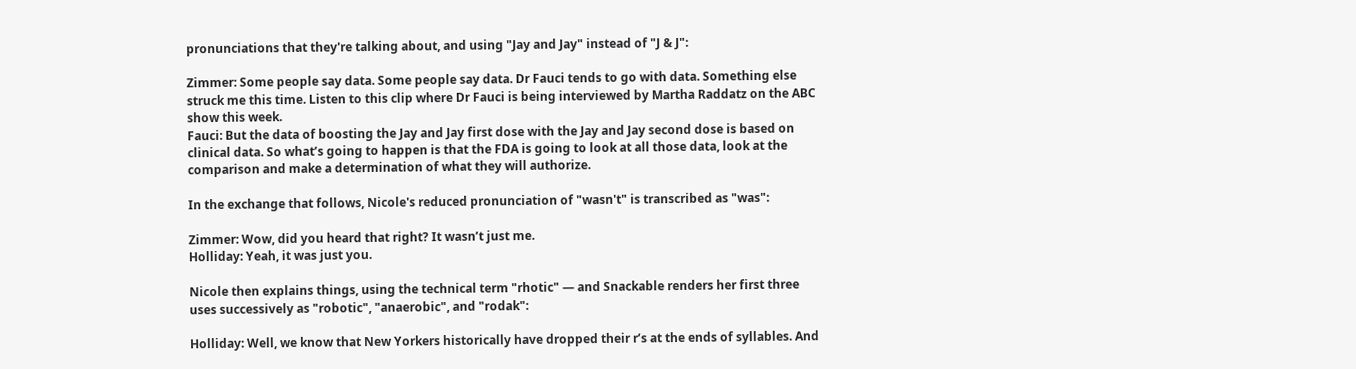pronunciations that they're talking about, and using "Jay and Jay" instead of "J & J":

Zimmer: Some people say data. Some people say data. Dr Fauci tends to go with data. Something else struck me this time. Listen to this clip where Dr Fauci is being interviewed by Martha Raddatz on the ABC show this week.
Fauci: But the data of boosting the Jay and Jay first dose with the Jay and Jay second dose is based on clinical data. So what’s going to happen is that the FDA is going to look at all those data, look at the comparison and make a determination of what they will authorize.

In the exchange that follows, Nicole's reduced pronunciation of "wasn't" is transcribed as "was":

Zimmer: Wow, did you heard that right? It wasn’t just me.
Holliday: Yeah, it was just you.

Nicole then explains things, using the technical term "rhotic" — and Snackable renders her first three uses successively as "robotic", "anaerobic", and "rodak":

Holliday: Well, we know that New Yorkers historically have dropped their r’s at the ends of syllables. And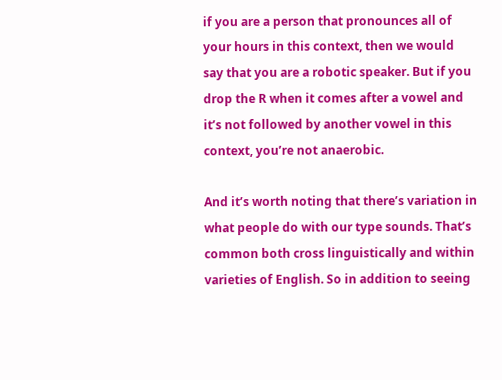if you are a person that pronounces all of your hours in this context, then we would say that you are a robotic speaker. But if you drop the R when it comes after a vowel and it’s not followed by another vowel in this context, you’re not anaerobic.

And it’s worth noting that there’s variation in what people do with our type sounds. That’s common both cross linguistically and within varieties of English. So in addition to seeing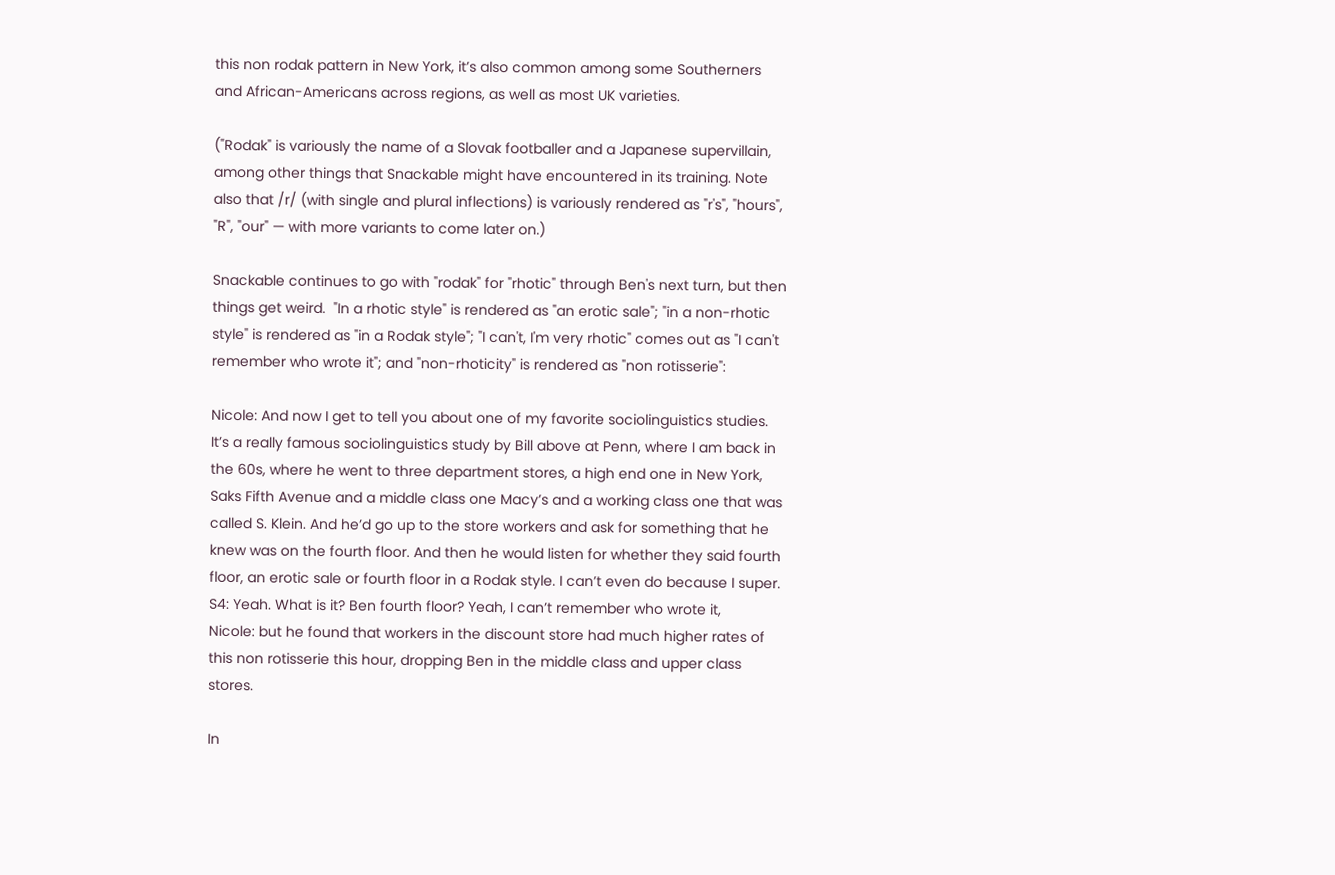this non rodak pattern in New York, it’s also common among some Southerners and African-Americans across regions, as well as most UK varieties.

("Rodak" is variously the name of a Slovak footballer and a Japanese supervillain, among other things that Snackable might have encountered in its training. Note also that /r/ (with single and plural inflections) is variously rendered as "r's", "hours", "R", "our" — with more variants to come later on.)

Snackable continues to go with "rodak" for "rhotic" through Ben's next turn, but then things get weird.  "In a rhotic style" is rendered as "an erotic sale"; "in a non-rhotic style" is rendered as "in a Rodak style"; "I can't, I'm very rhotic" comes out as "I can't remember who wrote it"; and "non-rhoticity" is rendered as "non rotisserie":

Nicole: And now I get to tell you about one of my favorite sociolinguistics studies. It’s a really famous sociolinguistics study by Bill above at Penn, where I am back in the 60s, where he went to three department stores, a high end one in New York, Saks Fifth Avenue and a middle class one Macy’s and a working class one that was called S. Klein. And he’d go up to the store workers and ask for something that he knew was on the fourth floor. And then he would listen for whether they said fourth floor, an erotic sale or fourth floor in a Rodak style. I can’t even do because I super.
S4: Yeah. What is it? Ben fourth floor? Yeah, I can’t remember who wrote it,
Nicole: but he found that workers in the discount store had much higher rates of this non rotisserie this hour, dropping Ben in the middle class and upper class stores.

In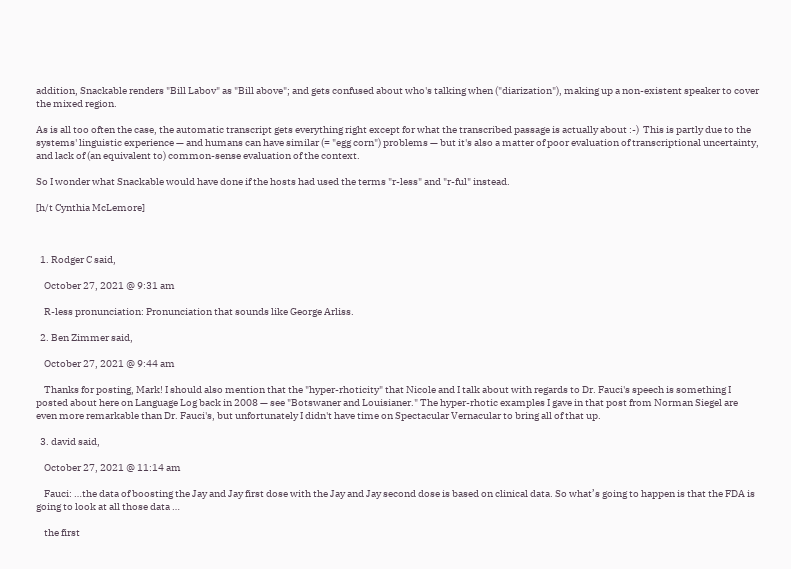addition, Snackable renders "Bill Labov" as "Bill above"; and gets confused about who's talking when ("diarization"), making up a non-existent speaker to cover the mixed region.

As is all too often the case, the automatic transcript gets everything right except for what the transcribed passage is actually about :-)  This is partly due to the systems' linguistic experience — and humans can have similar (= "egg corn") problems — but it's also a matter of poor evaluation of transcriptional uncertainty, and lack of (an equivalent to) common-sense evaluation of the context.

So I wonder what Snackable would have done if the hosts had used the terms "r-less" and "r-ful" instead.

[h/t Cynthia McLemore]



  1. Rodger C said,

    October 27, 2021 @ 9:31 am

    R-less pronunciation: Pronunciation that sounds like George Arliss.

  2. Ben Zimmer said,

    October 27, 2021 @ 9:44 am

    Thanks for posting, Mark! I should also mention that the "hyper-rhoticity" that Nicole and I talk about with regards to Dr. Fauci's speech is something I posted about here on Language Log back in 2008 — see "Botswaner and Louisianer." The hyper-rhotic examples I gave in that post from Norman Siegel are even more remarkable than Dr. Fauci's, but unfortunately I didn't have time on Spectacular Vernacular to bring all of that up.

  3. david said,

    October 27, 2021 @ 11:14 am

    Fauci: …the data of boosting the Jay and Jay first dose with the Jay and Jay second dose is based on clinical data. So what’s going to happen is that the FDA is going to look at all those data …

    the first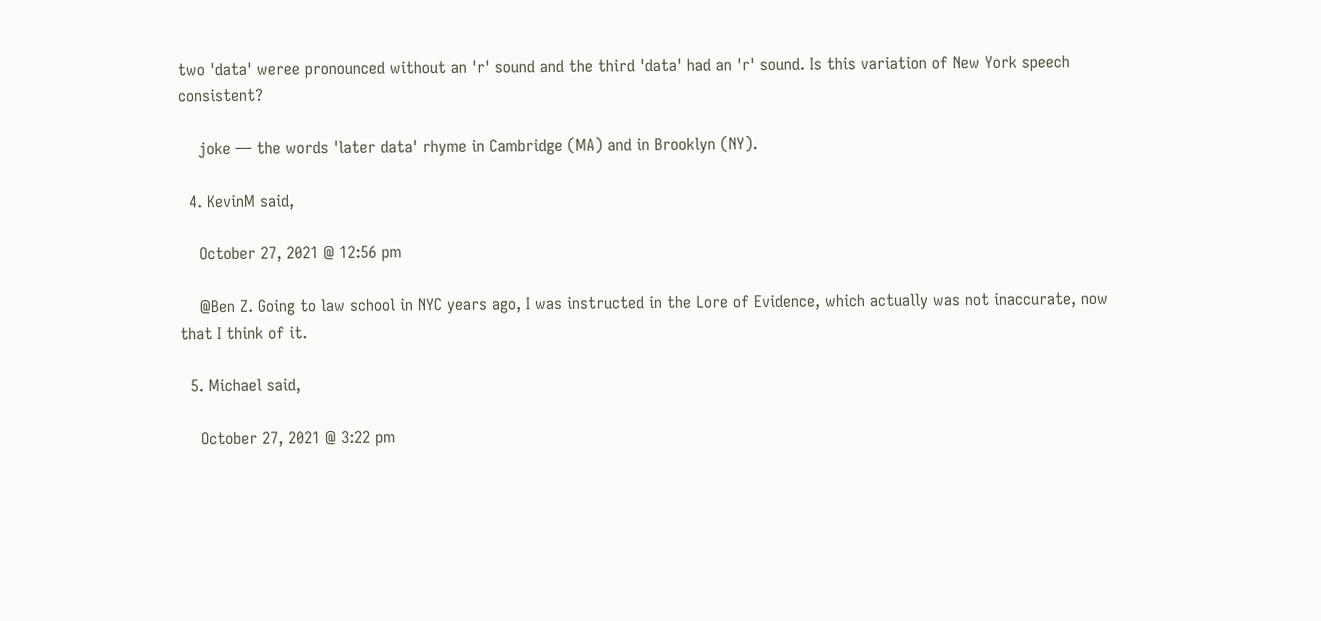two 'data' weree pronounced without an 'r' sound and the third 'data' had an 'r' sound. Is this variation of New York speech consistent?

    joke — the words 'later data' rhyme in Cambridge (MA) and in Brooklyn (NY).

  4. KevinM said,

    October 27, 2021 @ 12:56 pm

    @Ben Z. Going to law school in NYC years ago, I was instructed in the Lore of Evidence, which actually was not inaccurate, now that I think of it.

  5. Michael said,

    October 27, 2021 @ 3:22 pm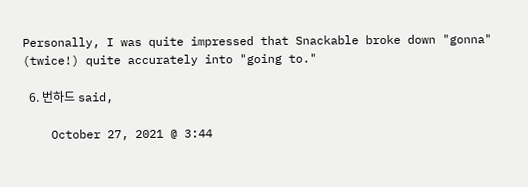Personally, I was quite impressed that Snackable broke down "gonna" (twice!) quite accurately into "going to."

  6. 번하드 said,

    October 27, 2021 @ 3:44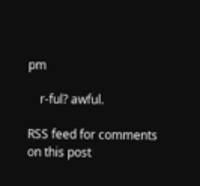pm

    r-ful? awful.

RSS feed for comments on this post